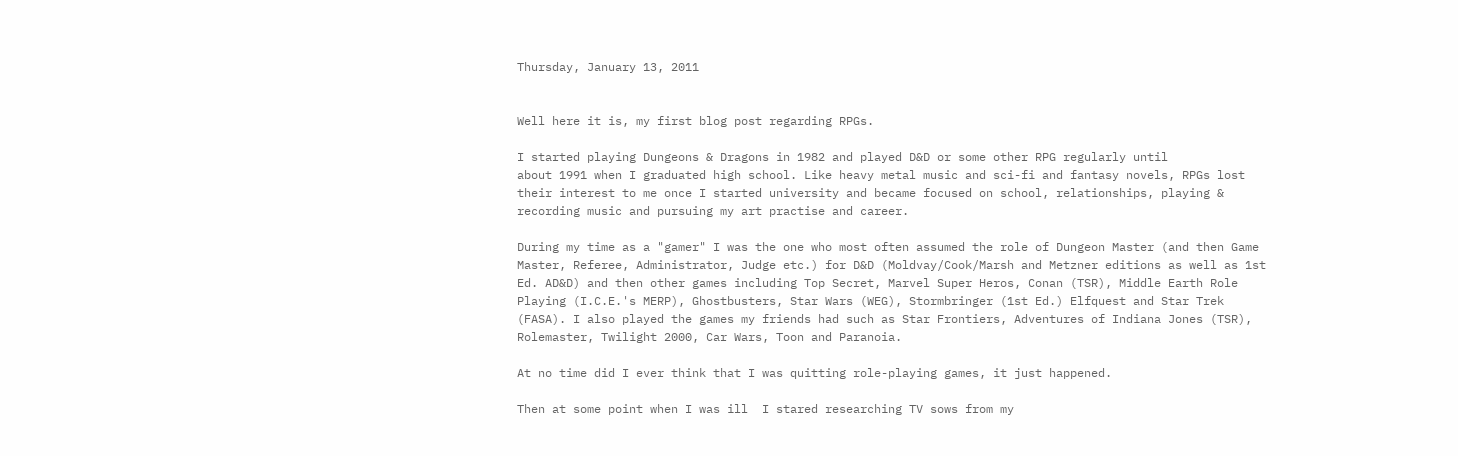Thursday, January 13, 2011


Well here it is, my first blog post regarding RPGs.

I started playing Dungeons & Dragons in 1982 and played D&D or some other RPG regularly until
about 1991 when I graduated high school. Like heavy metal music and sci-fi and fantasy novels, RPGs lost their interest to me once I started university and became focused on school, relationships, playing & recording music and pursuing my art practise and career.

During my time as a "gamer" I was the one who most often assumed the role of Dungeon Master (and then Game Master, Referee, Administrator, Judge etc.) for D&D (Moldvay/Cook/Marsh and Metzner editions as well as 1st Ed. AD&D) and then other games including Top Secret, Marvel Super Heros, Conan (TSR), Middle Earth Role Playing (I.C.E.'s MERP), Ghostbusters, Star Wars (WEG), Stormbringer (1st Ed.) Elfquest and Star Trek (FASA). I also played the games my friends had such as Star Frontiers, Adventures of Indiana Jones (TSR), Rolemaster, Twilight 2000, Car Wars, Toon and Paranoia.

At no time did I ever think that I was quitting role-playing games, it just happened.

Then at some point when I was ill  I stared researching TV sows from my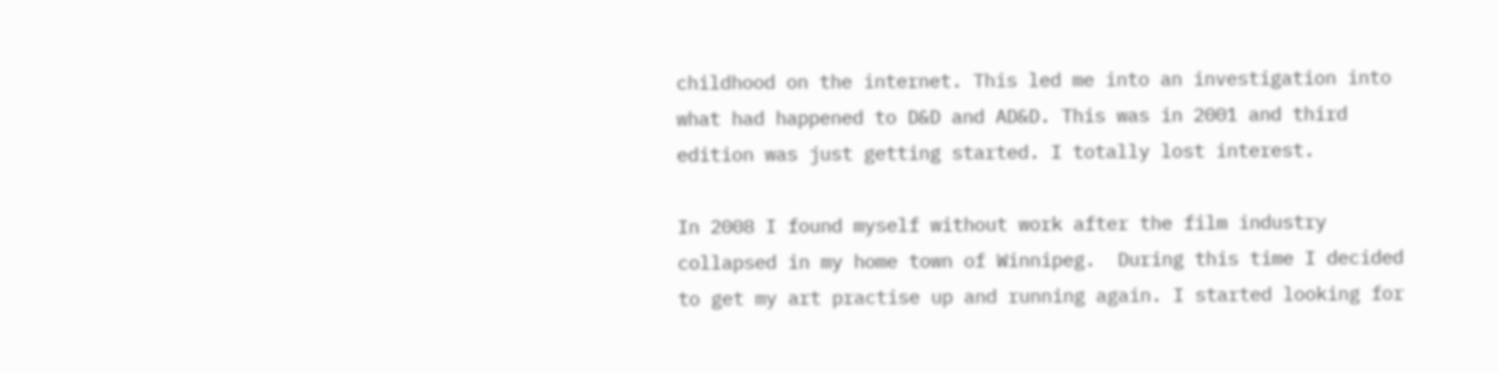childhood on the internet. This led me into an investigation into what had happened to D&D and AD&D. This was in 2001 and third edition was just getting started. I totally lost interest.

In 2008 I found myself without work after the film industry collapsed in my home town of Winnipeg.  During this time I decided to get my art practise up and running again. I started looking for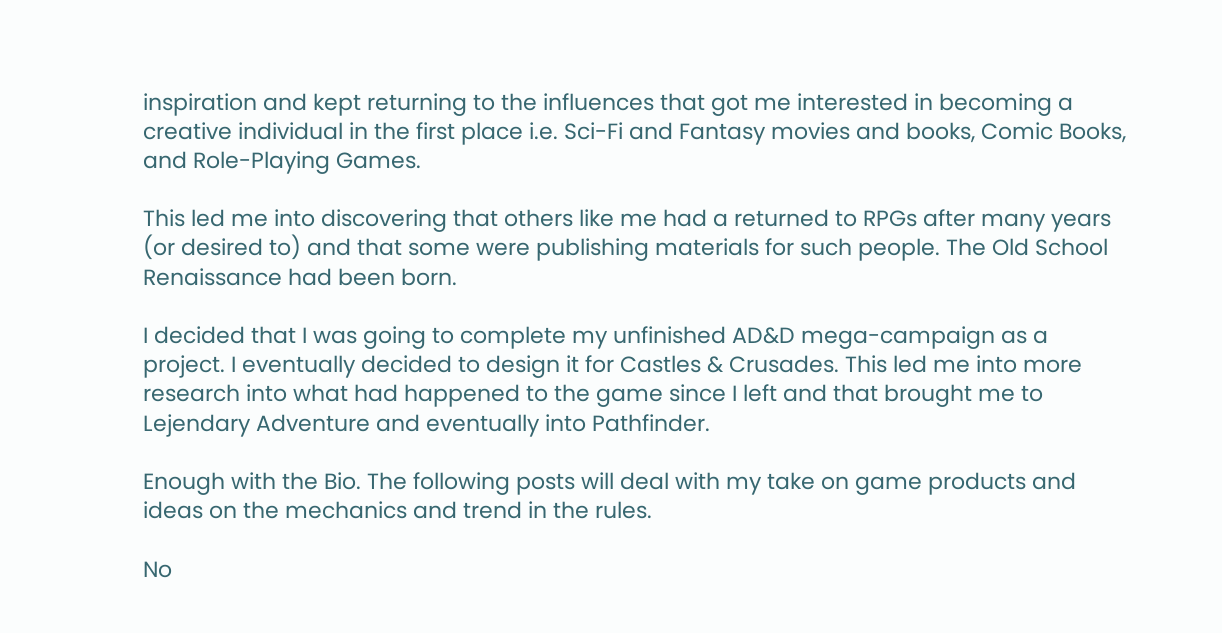inspiration and kept returning to the influences that got me interested in becoming a creative individual in the first place i.e. Sci-Fi and Fantasy movies and books, Comic Books, and Role-Playing Games.

This led me into discovering that others like me had a returned to RPGs after many years (or desired to) and that some were publishing materials for such people. The Old School Renaissance had been born.

I decided that I was going to complete my unfinished AD&D mega-campaign as a project. I eventually decided to design it for Castles & Crusades. This led me into more research into what had happened to the game since I left and that brought me to Lejendary Adventure and eventually into Pathfinder.

Enough with the Bio. The following posts will deal with my take on game products and ideas on the mechanics and trend in the rules.

No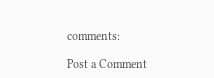comments:

Post a Comment